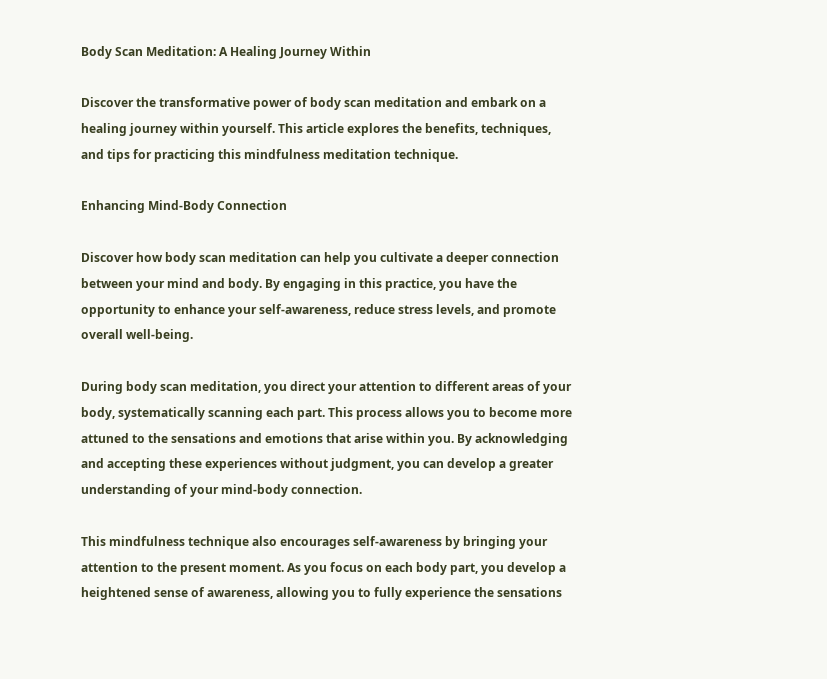Body Scan Meditation: A Healing Journey Within

Discover the transformative power of body scan meditation and embark on a healing journey within yourself. This article explores the benefits, techniques, and tips for practicing this mindfulness meditation technique.

Enhancing Mind-Body Connection

Discover how body scan meditation can help you cultivate a deeper connection between your mind and body. By engaging in this practice, you have the opportunity to enhance your self-awareness, reduce stress levels, and promote overall well-being.

During body scan meditation, you direct your attention to different areas of your body, systematically scanning each part. This process allows you to become more attuned to the sensations and emotions that arise within you. By acknowledging and accepting these experiences without judgment, you can develop a greater understanding of your mind-body connection.

This mindfulness technique also encourages self-awareness by bringing your attention to the present moment. As you focus on each body part, you develop a heightened sense of awareness, allowing you to fully experience the sensations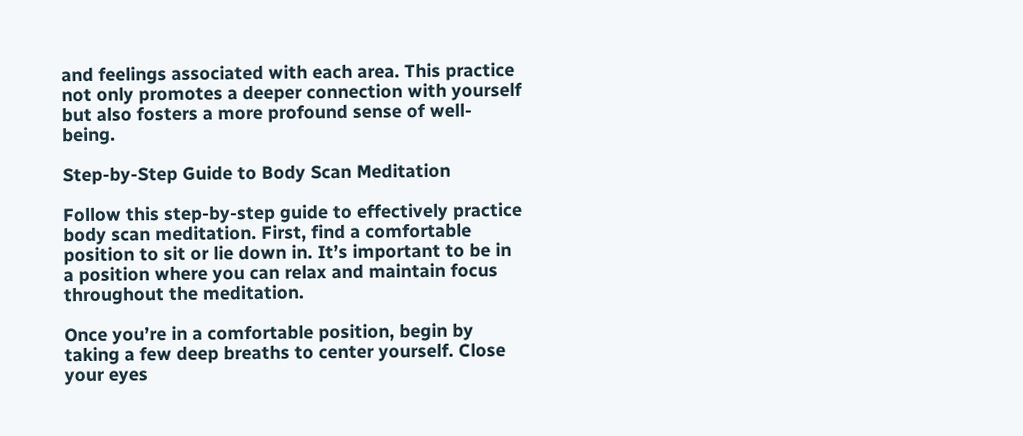and feelings associated with each area. This practice not only promotes a deeper connection with yourself but also fosters a more profound sense of well-being.

Step-by-Step Guide to Body Scan Meditation

Follow this step-by-step guide to effectively practice body scan meditation. First, find a comfortable position to sit or lie down in. It’s important to be in a position where you can relax and maintain focus throughout the meditation.

Once you’re in a comfortable position, begin by taking a few deep breaths to center yourself. Close your eyes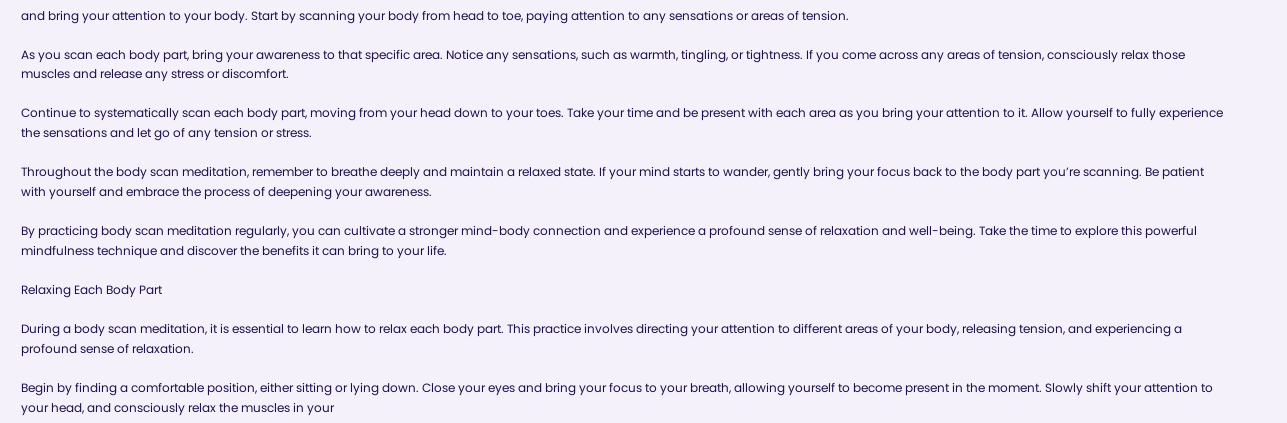and bring your attention to your body. Start by scanning your body from head to toe, paying attention to any sensations or areas of tension.

As you scan each body part, bring your awareness to that specific area. Notice any sensations, such as warmth, tingling, or tightness. If you come across any areas of tension, consciously relax those muscles and release any stress or discomfort.

Continue to systematically scan each body part, moving from your head down to your toes. Take your time and be present with each area as you bring your attention to it. Allow yourself to fully experience the sensations and let go of any tension or stress.

Throughout the body scan meditation, remember to breathe deeply and maintain a relaxed state. If your mind starts to wander, gently bring your focus back to the body part you’re scanning. Be patient with yourself and embrace the process of deepening your awareness.

By practicing body scan meditation regularly, you can cultivate a stronger mind-body connection and experience a profound sense of relaxation and well-being. Take the time to explore this powerful mindfulness technique and discover the benefits it can bring to your life.

Relaxing Each Body Part

During a body scan meditation, it is essential to learn how to relax each body part. This practice involves directing your attention to different areas of your body, releasing tension, and experiencing a profound sense of relaxation.

Begin by finding a comfortable position, either sitting or lying down. Close your eyes and bring your focus to your breath, allowing yourself to become present in the moment. Slowly shift your attention to your head, and consciously relax the muscles in your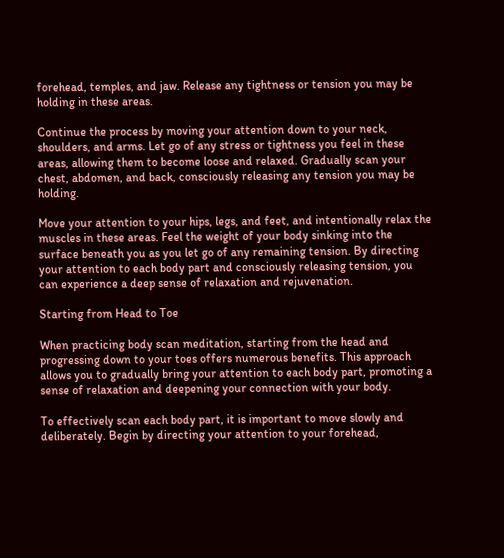forehead, temples, and jaw. Release any tightness or tension you may be holding in these areas.

Continue the process by moving your attention down to your neck, shoulders, and arms. Let go of any stress or tightness you feel in these areas, allowing them to become loose and relaxed. Gradually scan your chest, abdomen, and back, consciously releasing any tension you may be holding.

Move your attention to your hips, legs, and feet, and intentionally relax the muscles in these areas. Feel the weight of your body sinking into the surface beneath you as you let go of any remaining tension. By directing your attention to each body part and consciously releasing tension, you can experience a deep sense of relaxation and rejuvenation.

Starting from Head to Toe

When practicing body scan meditation, starting from the head and progressing down to your toes offers numerous benefits. This approach allows you to gradually bring your attention to each body part, promoting a sense of relaxation and deepening your connection with your body.

To effectively scan each body part, it is important to move slowly and deliberately. Begin by directing your attention to your forehead,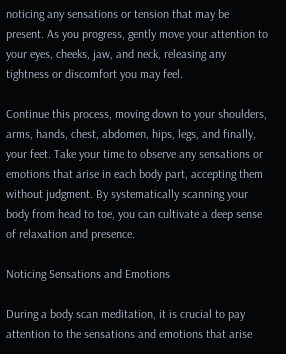noticing any sensations or tension that may be present. As you progress, gently move your attention to your eyes, cheeks, jaw, and neck, releasing any tightness or discomfort you may feel.

Continue this process, moving down to your shoulders, arms, hands, chest, abdomen, hips, legs, and finally, your feet. Take your time to observe any sensations or emotions that arise in each body part, accepting them without judgment. By systematically scanning your body from head to toe, you can cultivate a deep sense of relaxation and presence.

Noticing Sensations and Emotions

During a body scan meditation, it is crucial to pay attention to the sensations and emotions that arise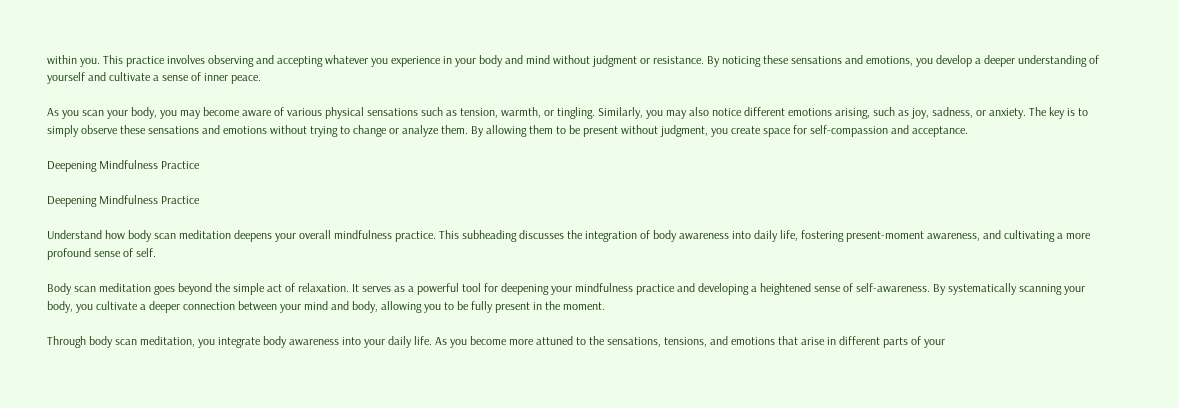within you. This practice involves observing and accepting whatever you experience in your body and mind without judgment or resistance. By noticing these sensations and emotions, you develop a deeper understanding of yourself and cultivate a sense of inner peace.

As you scan your body, you may become aware of various physical sensations such as tension, warmth, or tingling. Similarly, you may also notice different emotions arising, such as joy, sadness, or anxiety. The key is to simply observe these sensations and emotions without trying to change or analyze them. By allowing them to be present without judgment, you create space for self-compassion and acceptance.

Deepening Mindfulness Practice

Deepening Mindfulness Practice

Understand how body scan meditation deepens your overall mindfulness practice. This subheading discusses the integration of body awareness into daily life, fostering present-moment awareness, and cultivating a more profound sense of self.

Body scan meditation goes beyond the simple act of relaxation. It serves as a powerful tool for deepening your mindfulness practice and developing a heightened sense of self-awareness. By systematically scanning your body, you cultivate a deeper connection between your mind and body, allowing you to be fully present in the moment.

Through body scan meditation, you integrate body awareness into your daily life. As you become more attuned to the sensations, tensions, and emotions that arise in different parts of your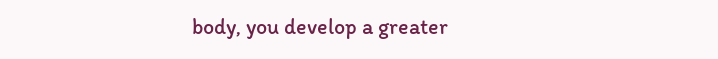body, you develop a greater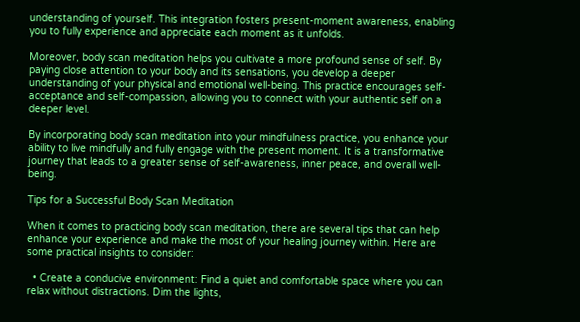understanding of yourself. This integration fosters present-moment awareness, enabling you to fully experience and appreciate each moment as it unfolds.

Moreover, body scan meditation helps you cultivate a more profound sense of self. By paying close attention to your body and its sensations, you develop a deeper understanding of your physical and emotional well-being. This practice encourages self-acceptance and self-compassion, allowing you to connect with your authentic self on a deeper level.

By incorporating body scan meditation into your mindfulness practice, you enhance your ability to live mindfully and fully engage with the present moment. It is a transformative journey that leads to a greater sense of self-awareness, inner peace, and overall well-being.

Tips for a Successful Body Scan Meditation

When it comes to practicing body scan meditation, there are several tips that can help enhance your experience and make the most of your healing journey within. Here are some practical insights to consider:

  • Create a conducive environment: Find a quiet and comfortable space where you can relax without distractions. Dim the lights,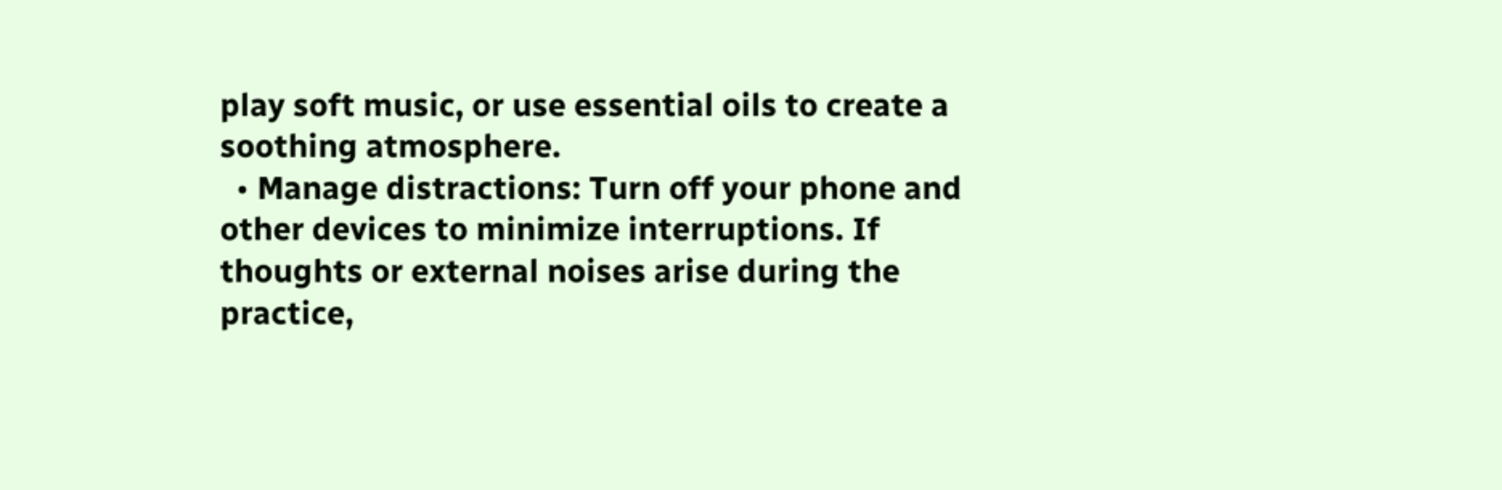play soft music, or use essential oils to create a soothing atmosphere.
  • Manage distractions: Turn off your phone and other devices to minimize interruptions. If thoughts or external noises arise during the practice,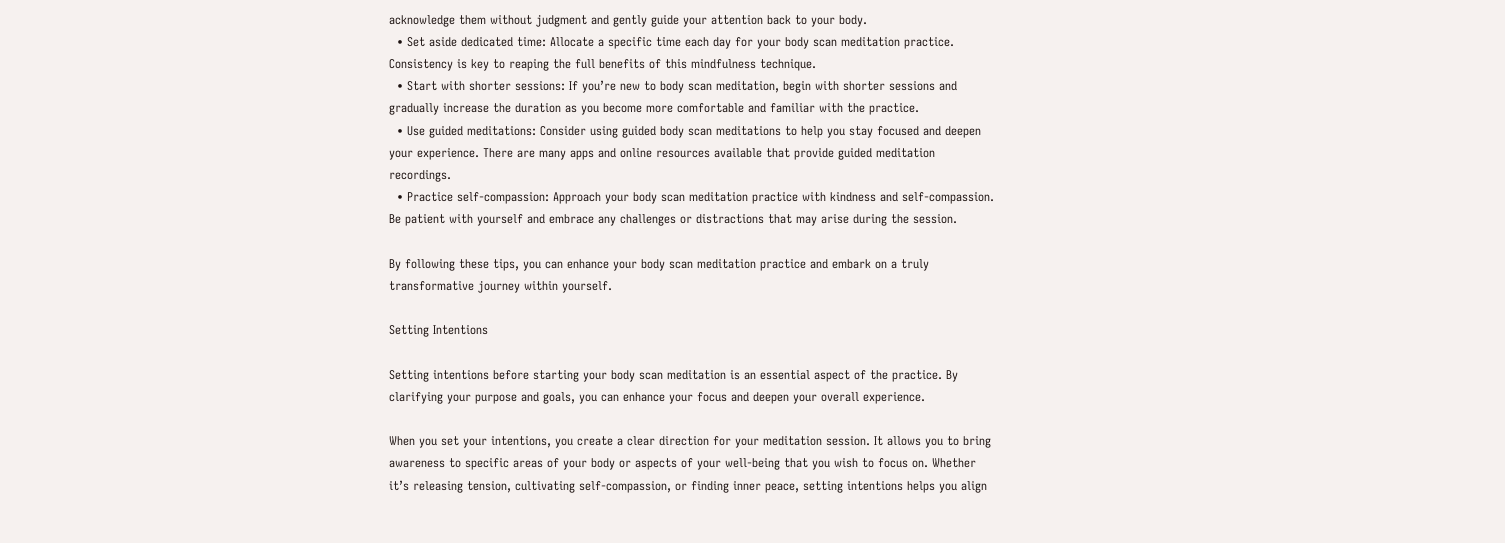acknowledge them without judgment and gently guide your attention back to your body.
  • Set aside dedicated time: Allocate a specific time each day for your body scan meditation practice. Consistency is key to reaping the full benefits of this mindfulness technique.
  • Start with shorter sessions: If you’re new to body scan meditation, begin with shorter sessions and gradually increase the duration as you become more comfortable and familiar with the practice.
  • Use guided meditations: Consider using guided body scan meditations to help you stay focused and deepen your experience. There are many apps and online resources available that provide guided meditation recordings.
  • Practice self-compassion: Approach your body scan meditation practice with kindness and self-compassion. Be patient with yourself and embrace any challenges or distractions that may arise during the session.

By following these tips, you can enhance your body scan meditation practice and embark on a truly transformative journey within yourself.

Setting Intentions

Setting intentions before starting your body scan meditation is an essential aspect of the practice. By clarifying your purpose and goals, you can enhance your focus and deepen your overall experience.

When you set your intentions, you create a clear direction for your meditation session. It allows you to bring awareness to specific areas of your body or aspects of your well-being that you wish to focus on. Whether it’s releasing tension, cultivating self-compassion, or finding inner peace, setting intentions helps you align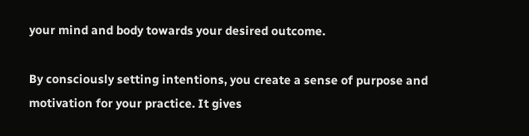your mind and body towards your desired outcome.

By consciously setting intentions, you create a sense of purpose and motivation for your practice. It gives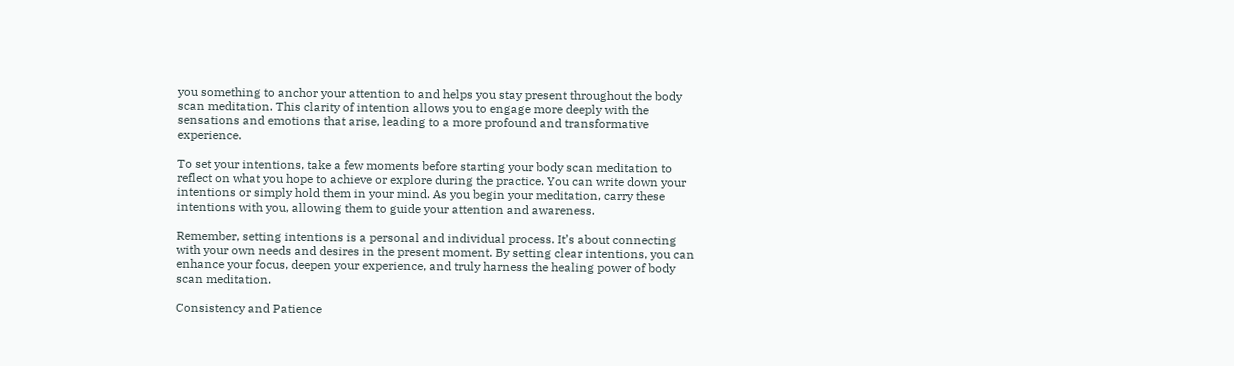you something to anchor your attention to and helps you stay present throughout the body scan meditation. This clarity of intention allows you to engage more deeply with the sensations and emotions that arise, leading to a more profound and transformative experience.

To set your intentions, take a few moments before starting your body scan meditation to reflect on what you hope to achieve or explore during the practice. You can write down your intentions or simply hold them in your mind. As you begin your meditation, carry these intentions with you, allowing them to guide your attention and awareness.

Remember, setting intentions is a personal and individual process. It’s about connecting with your own needs and desires in the present moment. By setting clear intentions, you can enhance your focus, deepen your experience, and truly harness the healing power of body scan meditation.

Consistency and Patience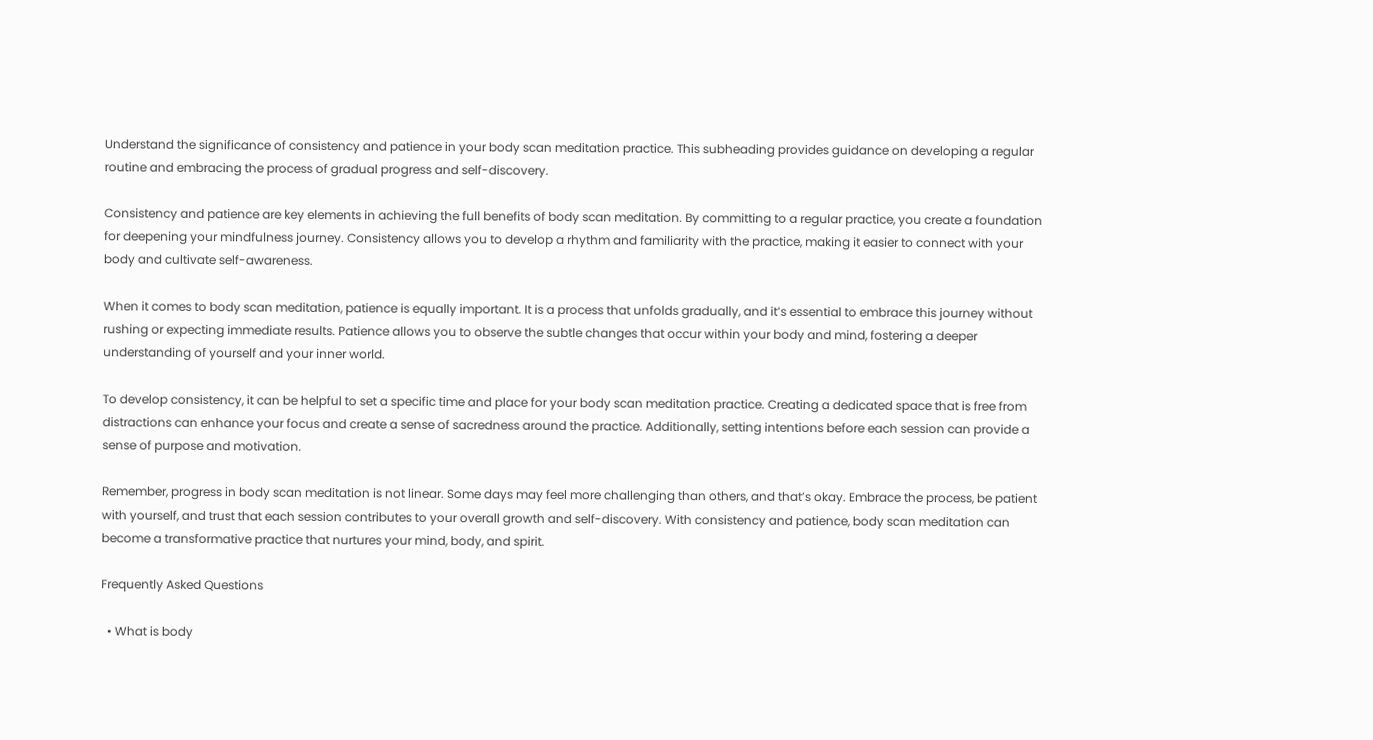Understand the significance of consistency and patience in your body scan meditation practice. This subheading provides guidance on developing a regular routine and embracing the process of gradual progress and self-discovery.

Consistency and patience are key elements in achieving the full benefits of body scan meditation. By committing to a regular practice, you create a foundation for deepening your mindfulness journey. Consistency allows you to develop a rhythm and familiarity with the practice, making it easier to connect with your body and cultivate self-awareness.

When it comes to body scan meditation, patience is equally important. It is a process that unfolds gradually, and it’s essential to embrace this journey without rushing or expecting immediate results. Patience allows you to observe the subtle changes that occur within your body and mind, fostering a deeper understanding of yourself and your inner world.

To develop consistency, it can be helpful to set a specific time and place for your body scan meditation practice. Creating a dedicated space that is free from distractions can enhance your focus and create a sense of sacredness around the practice. Additionally, setting intentions before each session can provide a sense of purpose and motivation.

Remember, progress in body scan meditation is not linear. Some days may feel more challenging than others, and that’s okay. Embrace the process, be patient with yourself, and trust that each session contributes to your overall growth and self-discovery. With consistency and patience, body scan meditation can become a transformative practice that nurtures your mind, body, and spirit.

Frequently Asked Questions

  • What is body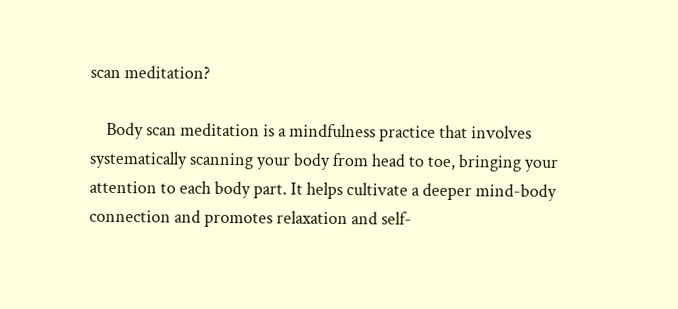scan meditation?

    Body scan meditation is a mindfulness practice that involves systematically scanning your body from head to toe, bringing your attention to each body part. It helps cultivate a deeper mind-body connection and promotes relaxation and self-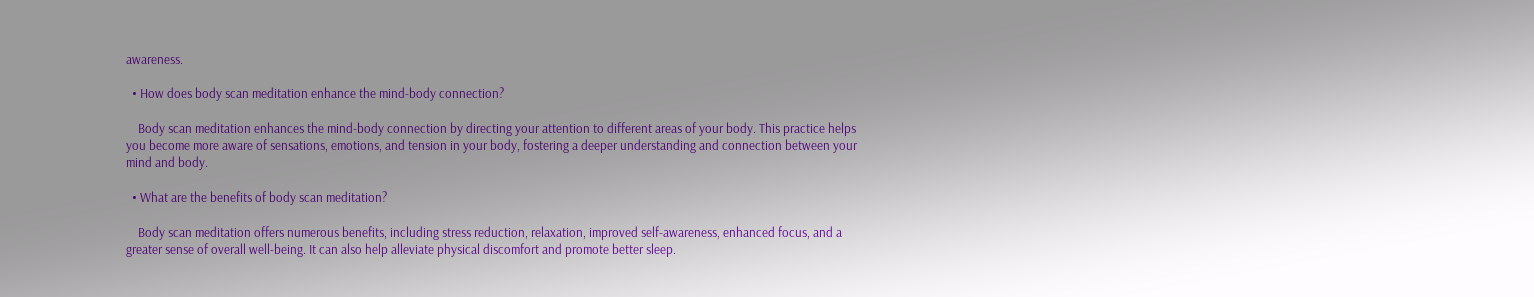awareness.

  • How does body scan meditation enhance the mind-body connection?

    Body scan meditation enhances the mind-body connection by directing your attention to different areas of your body. This practice helps you become more aware of sensations, emotions, and tension in your body, fostering a deeper understanding and connection between your mind and body.

  • What are the benefits of body scan meditation?

    Body scan meditation offers numerous benefits, including stress reduction, relaxation, improved self-awareness, enhanced focus, and a greater sense of overall well-being. It can also help alleviate physical discomfort and promote better sleep.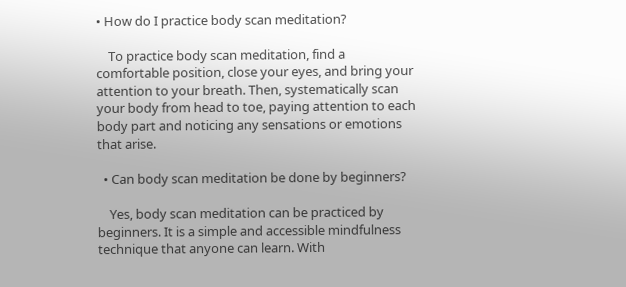• How do I practice body scan meditation?

    To practice body scan meditation, find a comfortable position, close your eyes, and bring your attention to your breath. Then, systematically scan your body from head to toe, paying attention to each body part and noticing any sensations or emotions that arise.

  • Can body scan meditation be done by beginners?

    Yes, body scan meditation can be practiced by beginners. It is a simple and accessible mindfulness technique that anyone can learn. With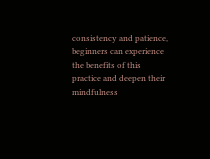consistency and patience, beginners can experience the benefits of this practice and deepen their mindfulness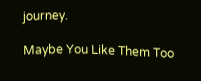journey.

Maybe You Like Them Too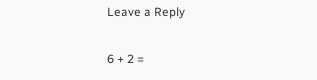Leave a Reply

6 + 2 =